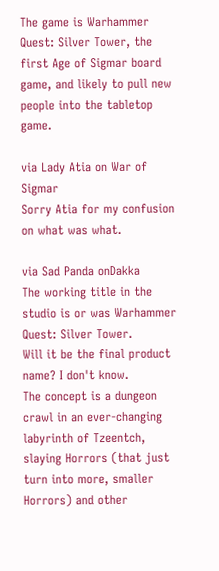The game is Warhammer Quest: Silver Tower, the first Age of Sigmar board game, and likely to pull new people into the tabletop game.

via Lady Atia on War of Sigmar
Sorry Atia for my confusion on what was what.

via Sad Panda onDakka
The working title in the studio is or was Warhammer Quest: Silver Tower.
Will it be the final product name? I don't know.
The concept is a dungeon crawl in an ever-changing labyrinth of Tzeentch, slaying Horrors (that just turn into more, smaller Horrors) and other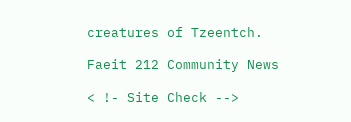creatures of Tzeentch.

Faeit 212 Community News

< !- Site Check -->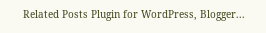Related Posts Plugin for WordPress, Blogger...